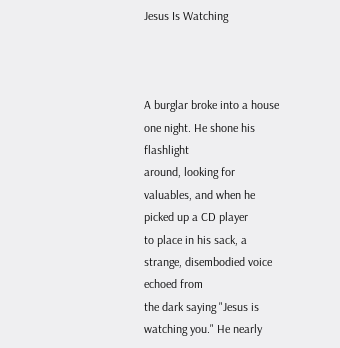Jesus Is Watching



A burglar broke into a house one night. He shone his flashlight
around, looking for valuables, and when he picked up a CD player
to place in his sack, a strange, disembodied voice echoed from
the dark saying "Jesus is watching you." He nearly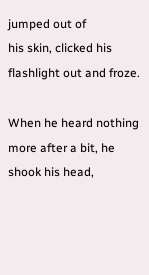jumped out of
his skin, clicked his flashlight out and froze.

When he heard nothing more after a bit, he shook his head,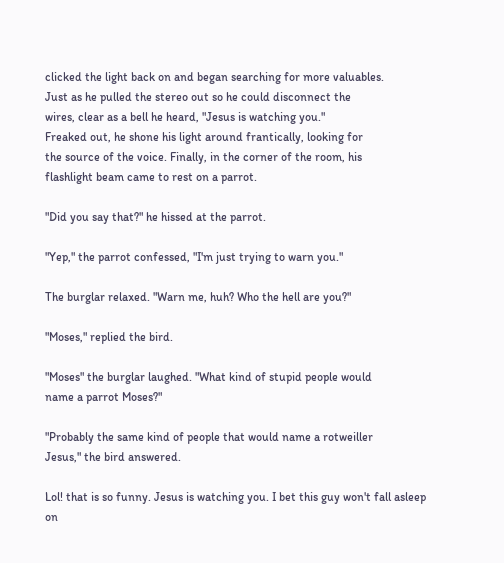clicked the light back on and began searching for more valuables.
Just as he pulled the stereo out so he could disconnect the
wires, clear as a bell he heard, "Jesus is watching you."
Freaked out, he shone his light around frantically, looking for
the source of the voice. Finally, in the corner of the room, his
flashlight beam came to rest on a parrot.

"Did you say that?" he hissed at the parrot.

"Yep," the parrot confessed, "I'm just trying to warn you."

The burglar relaxed. "Warn me, huh? Who the hell are you?"

"Moses," replied the bird.

"Moses" the burglar laughed. "What kind of stupid people would
name a parrot Moses?"

"Probably the same kind of people that would name a rotweiller
Jesus," the bird answered.

Lol! that is so funny. Jesus is watching you. I bet this guy won't fall asleep on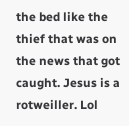the bed like the thief that was on the news that got caught. Jesus is a rotweiller. Lol